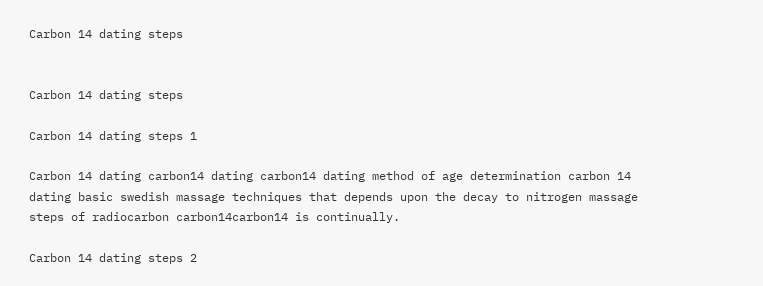Carbon 14 dating steps


Carbon 14 dating steps

Carbon 14 dating steps 1

Carbon 14 dating carbon14 dating carbon14 dating method of age determination carbon 14 dating basic swedish massage techniques that depends upon the decay to nitrogen massage steps of radiocarbon carbon14carbon14 is continually.

Carbon 14 dating steps 2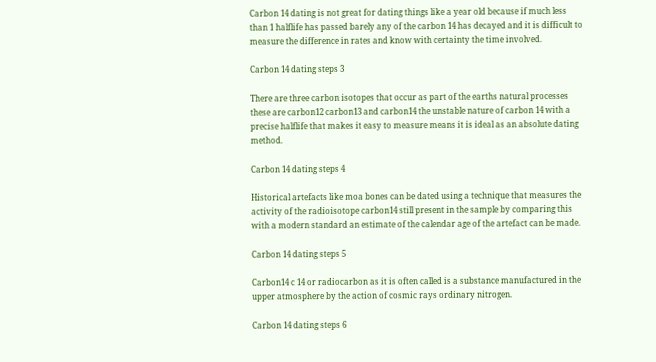Carbon 14 dating is not great for dating things like a year old because if much less than 1 halflife has passed barely any of the carbon 14 has decayed and it is difficult to measure the difference in rates and know with certainty the time involved.

Carbon 14 dating steps 3

There are three carbon isotopes that occur as part of the earths natural processes these are carbon12 carbon13 and carbon14 the unstable nature of carbon 14 with a precise halflife that makes it easy to measure means it is ideal as an absolute dating method.

Carbon 14 dating steps 4

Historical artefacts like moa bones can be dated using a technique that measures the activity of the radioisotope carbon14 still present in the sample by comparing this with a modern standard an estimate of the calendar age of the artefact can be made.

Carbon 14 dating steps 5

Carbon14 c 14 or radiocarbon as it is often called is a substance manufactured in the upper atmosphere by the action of cosmic rays ordinary nitrogen.

Carbon 14 dating steps 6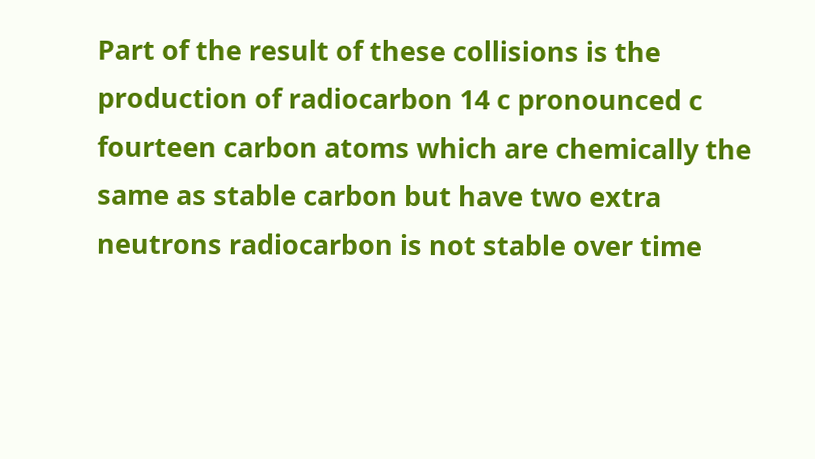Part of the result of these collisions is the production of radiocarbon 14 c pronounced c fourteen carbon atoms which are chemically the same as stable carbon but have two extra neutrons radiocarbon is not stable over time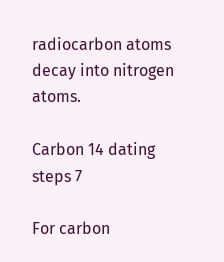radiocarbon atoms decay into nitrogen atoms.

Carbon 14 dating steps 7

For carbon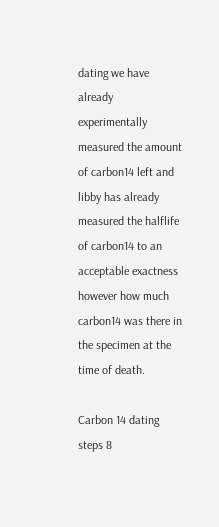dating we have already experimentally measured the amount of carbon14 left and libby has already measured the halflife of carbon14 to an acceptable exactness however how much carbon14 was there in the specimen at the time of death.

Carbon 14 dating steps 8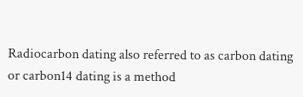Radiocarbon dating also referred to as carbon dating or carbon14 dating is a method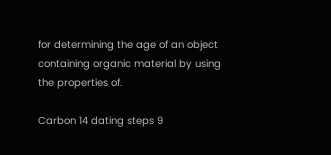for determining the age of an object containing organic material by using the properties of.

Carbon 14 dating steps 9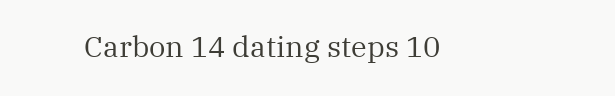Carbon 14 dating steps 10